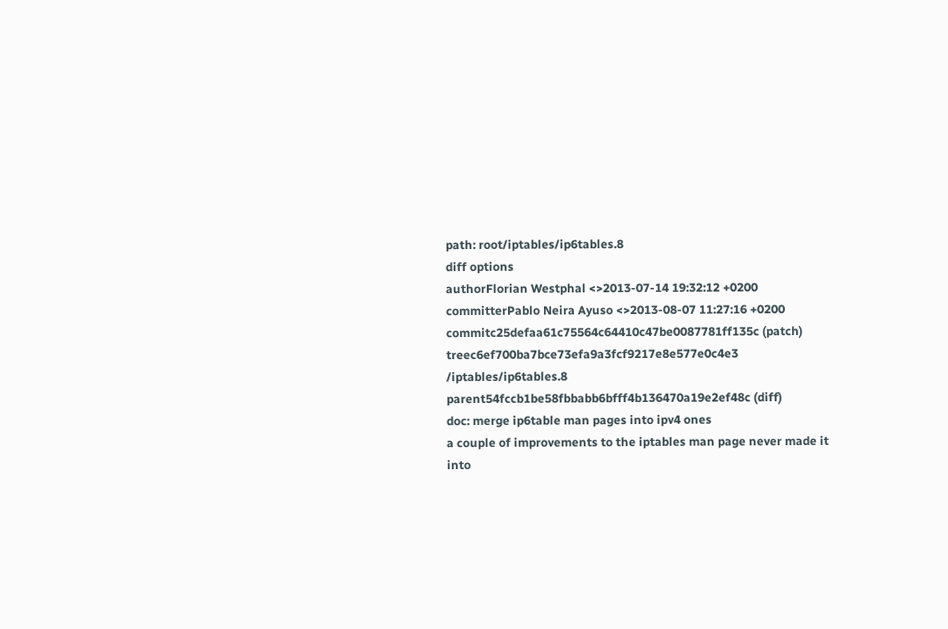path: root/iptables/ip6tables.8
diff options
authorFlorian Westphal <>2013-07-14 19:32:12 +0200
committerPablo Neira Ayuso <>2013-08-07 11:27:16 +0200
commitc25defaa61c75564c64410c47be0087781ff135c (patch)
treec6ef700ba7bce73efa9a3fcf9217e8e577e0c4e3 /iptables/ip6tables.8
parent54fccb1be58fbbabb6bfff4b136470a19e2ef48c (diff)
doc: merge ip6table man pages into ipv4 ones
a couple of improvements to the iptables man page never made it into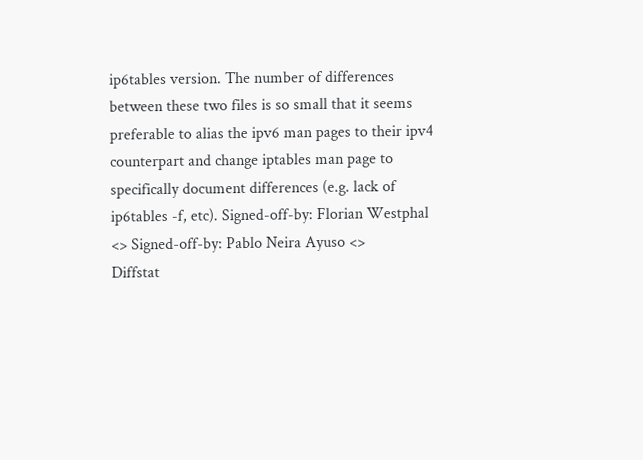ip6tables version. The number of differences between these two files is so small that it seems preferable to alias the ipv6 man pages to their ipv4 counterpart and change iptables man page to specifically document differences (e.g. lack of ip6tables -f, etc). Signed-off-by: Florian Westphal <> Signed-off-by: Pablo Neira Ayuso <>
Diffstat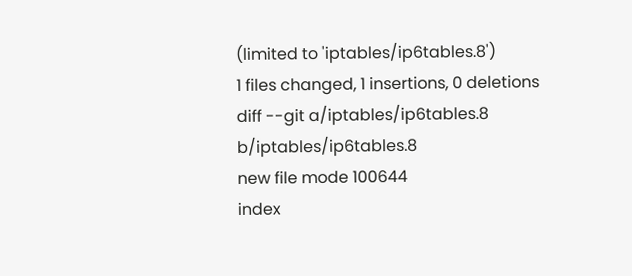(limited to 'iptables/ip6tables.8')
1 files changed, 1 insertions, 0 deletions
diff --git a/iptables/ip6tables.8 b/iptables/ip6tables.8
new file mode 100644
index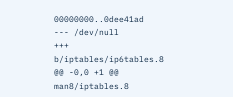00000000..0dee41ad
--- /dev/null
+++ b/iptables/ip6tables.8
@@ -0,0 +1 @@ man8/iptables.8